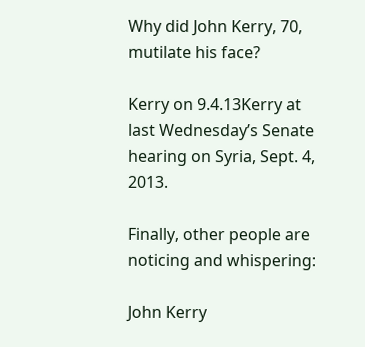Why did John Kerry, 70, mutilate his face?

Kerry on 9.4.13Kerry at last Wednesday’s Senate hearing on Syria, Sept. 4, 2013.

Finally, other people are noticing and whispering:

John Kerry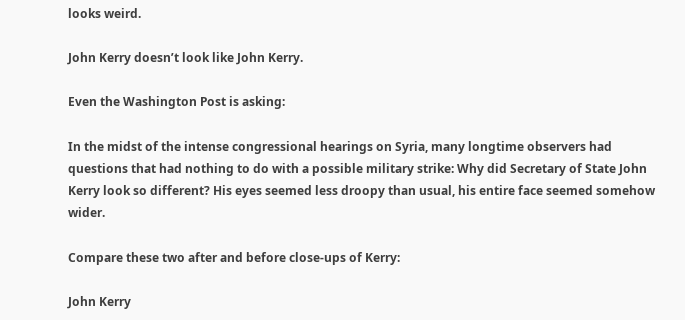looks weird.

John Kerry doesn’t look like John Kerry.

Even the Washington Post is asking:

In the midst of the intense congressional hearings on Syria, many longtime observers had questions that had nothing to do with a possible military strike: Why did Secretary of State John Kerry look so different? His eyes seemed less droopy than usual, his entire face seemed somehow wider.

Compare these two after and before close-ups of Kerry:

John Kerry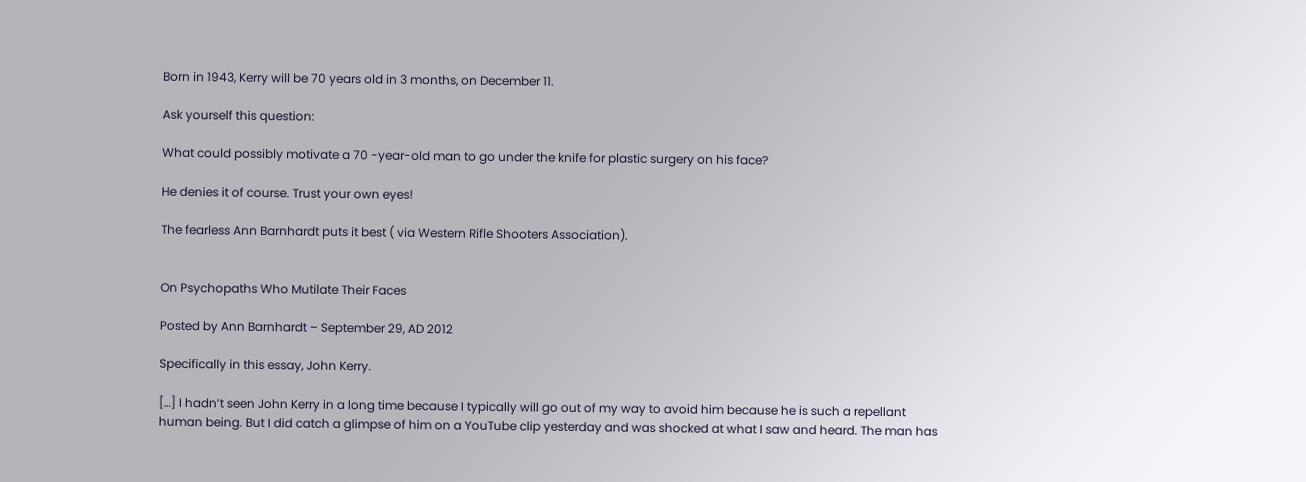Born in 1943, Kerry will be 70 years old in 3 months, on December 11.

Ask yourself this question:

What could possibly motivate a 70 -year-old man to go under the knife for plastic surgery on his face?

He denies it of course. Trust your own eyes!

The fearless Ann Barnhardt puts it best ( via Western Rifle Shooters Association).


On Psychopaths Who Mutilate Their Faces

Posted by Ann Barnhardt – September 29, AD 2012

Specifically in this essay, John Kerry.

[…] I hadn’t seen John Kerry in a long time because I typically will go out of my way to avoid him because he is such a repellant human being. But I did catch a glimpse of him on a YouTube clip yesterday and was shocked at what I saw and heard. The man has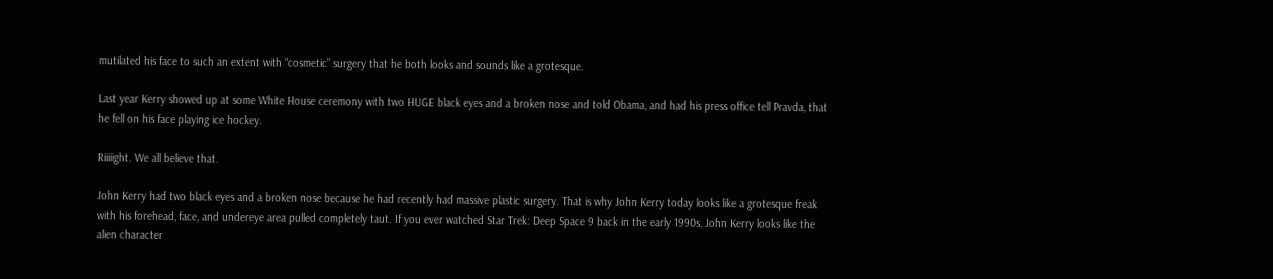mutilated his face to such an extent with “cosmetic” surgery that he both looks and sounds like a grotesque.

Last year Kerry showed up at some White House ceremony with two HUGE black eyes and a broken nose and told Obama, and had his press office tell Pravda, that he fell on his face playing ice hockey.

Riiiiight. We all believe that.

John Kerry had two black eyes and a broken nose because he had recently had massive plastic surgery. That is why John Kerry today looks like a grotesque freak with his forehead, face, and undereye area pulled completely taut. If you ever watched Star Trek: Deep Space 9 back in the early 1990s, John Kerry looks like the alien character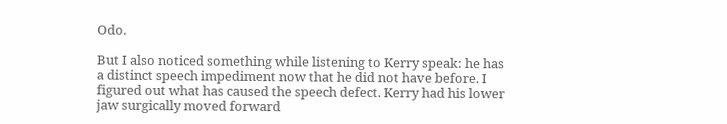Odo.

But I also noticed something while listening to Kerry speak: he has a distinct speech impediment now that he did not have before. I figured out what has caused the speech defect. Kerry had his lower jaw surgically moved forward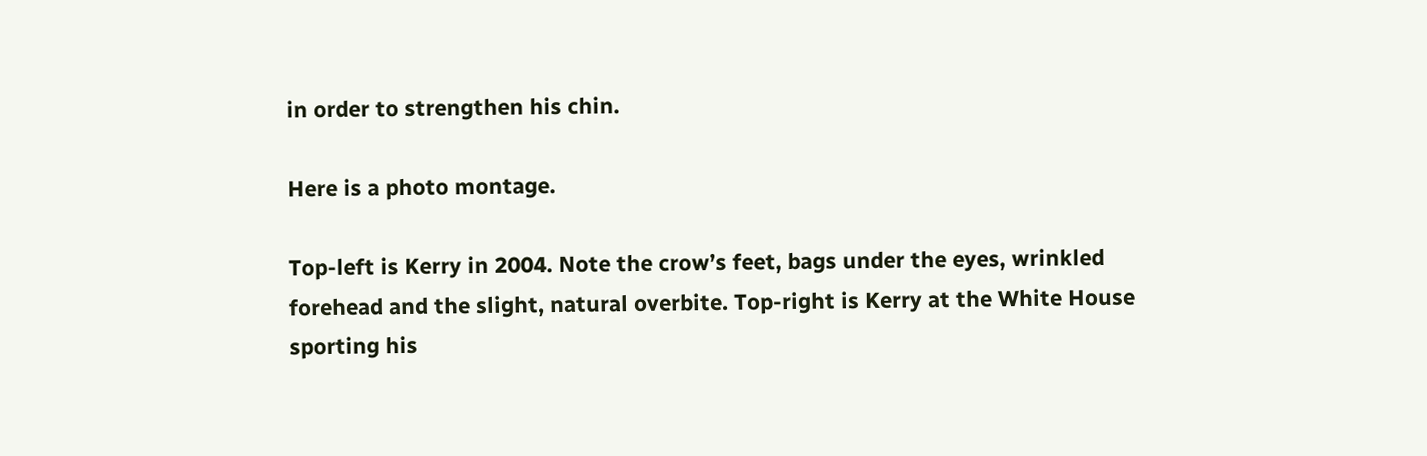in order to strengthen his chin.

Here is a photo montage.

Top-left is Kerry in 2004. Note the crow’s feet, bags under the eyes, wrinkled forehead and the slight, natural overbite. Top-right is Kerry at the White House sporting his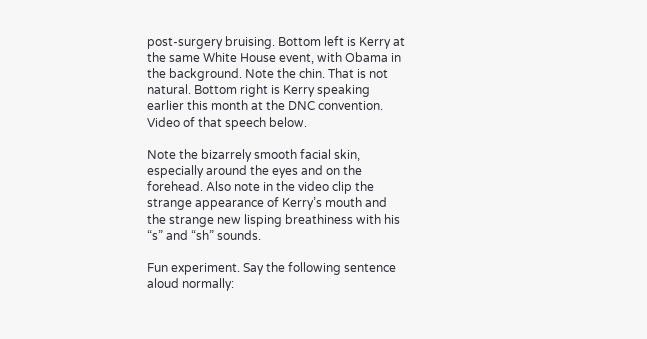post-surgery bruising. Bottom left is Kerry at the same White House event, with Obama in the background. Note the chin. That is not natural. Bottom right is Kerry speaking earlier this month at the DNC convention. Video of that speech below.

Note the bizarrely smooth facial skin, especially around the eyes and on the forehead. Also note in the video clip the strange appearance of Kerry’s mouth and the strange new lisping breathiness with his “s” and “sh” sounds.

Fun experiment. Say the following sentence aloud normally: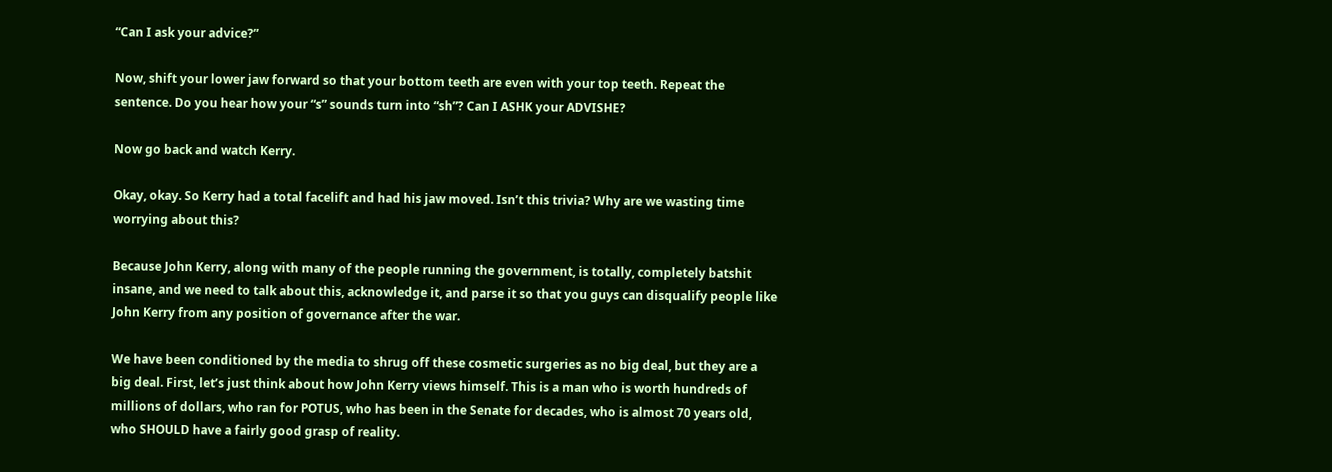“Can I ask your advice?”

Now, shift your lower jaw forward so that your bottom teeth are even with your top teeth. Repeat the sentence. Do you hear how your “s” sounds turn into “sh”? Can I ASHK your ADVISHE?

Now go back and watch Kerry.

Okay, okay. So Kerry had a total facelift and had his jaw moved. Isn’t this trivia? Why are we wasting time worrying about this?

Because John Kerry, along with many of the people running the government, is totally, completely batshit insane, and we need to talk about this, acknowledge it, and parse it so that you guys can disqualify people like John Kerry from any position of governance after the war.

We have been conditioned by the media to shrug off these cosmetic surgeries as no big deal, but they are a big deal. First, let’s just think about how John Kerry views himself. This is a man who is worth hundreds of millions of dollars, who ran for POTUS, who has been in the Senate for decades, who is almost 70 years old, who SHOULD have a fairly good grasp of reality.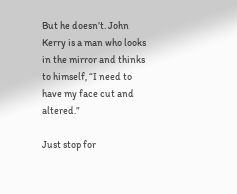But he doesn’t. John Kerry is a man who looks in the mirror and thinks to himself, “I need to have my face cut and altered.”

Just stop for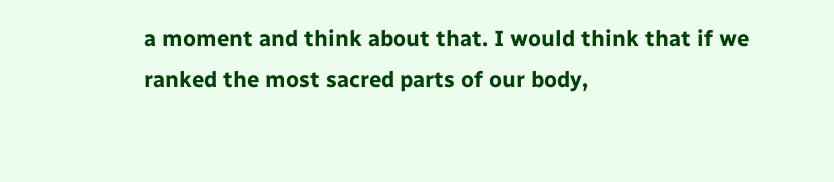a moment and think about that. I would think that if we ranked the most sacred parts of our body,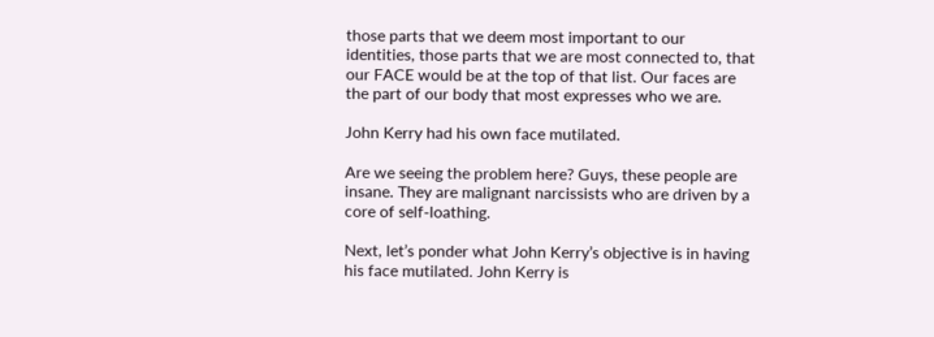those parts that we deem most important to our identities, those parts that we are most connected to, that our FACE would be at the top of that list. Our faces are the part of our body that most expresses who we are.

John Kerry had his own face mutilated.

Are we seeing the problem here? Guys, these people are insane. They are malignant narcissists who are driven by a core of self-loathing.

Next, let’s ponder what John Kerry’s objective is in having his face mutilated. John Kerry is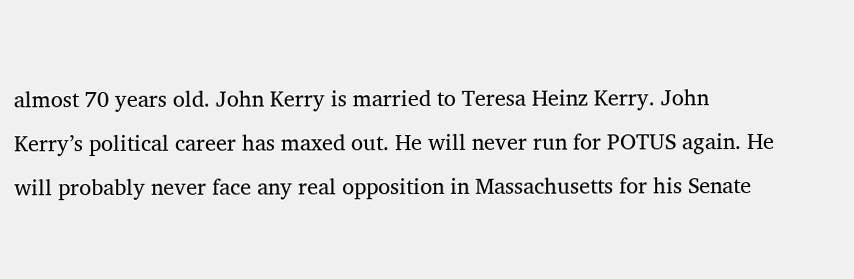almost 70 years old. John Kerry is married to Teresa Heinz Kerry. John Kerry’s political career has maxed out. He will never run for POTUS again. He will probably never face any real opposition in Massachusetts for his Senate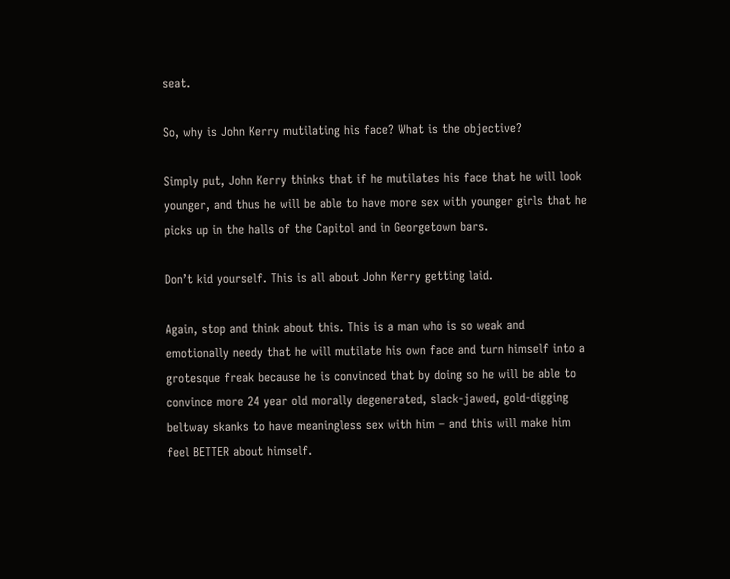seat.

So, why is John Kerry mutilating his face? What is the objective?

Simply put, John Kerry thinks that if he mutilates his face that he will look younger, and thus he will be able to have more sex with younger girls that he picks up in the halls of the Capitol and in Georgetown bars.

Don’t kid yourself. This is all about John Kerry getting laid.

Again, stop and think about this. This is a man who is so weak and emotionally needy that he will mutilate his own face and turn himself into a grotesque freak because he is convinced that by doing so he will be able to convince more 24 year old morally degenerated, slack-jawed, gold-digging beltway skanks to have meaningless sex with him – and this will make him feel BETTER about himself.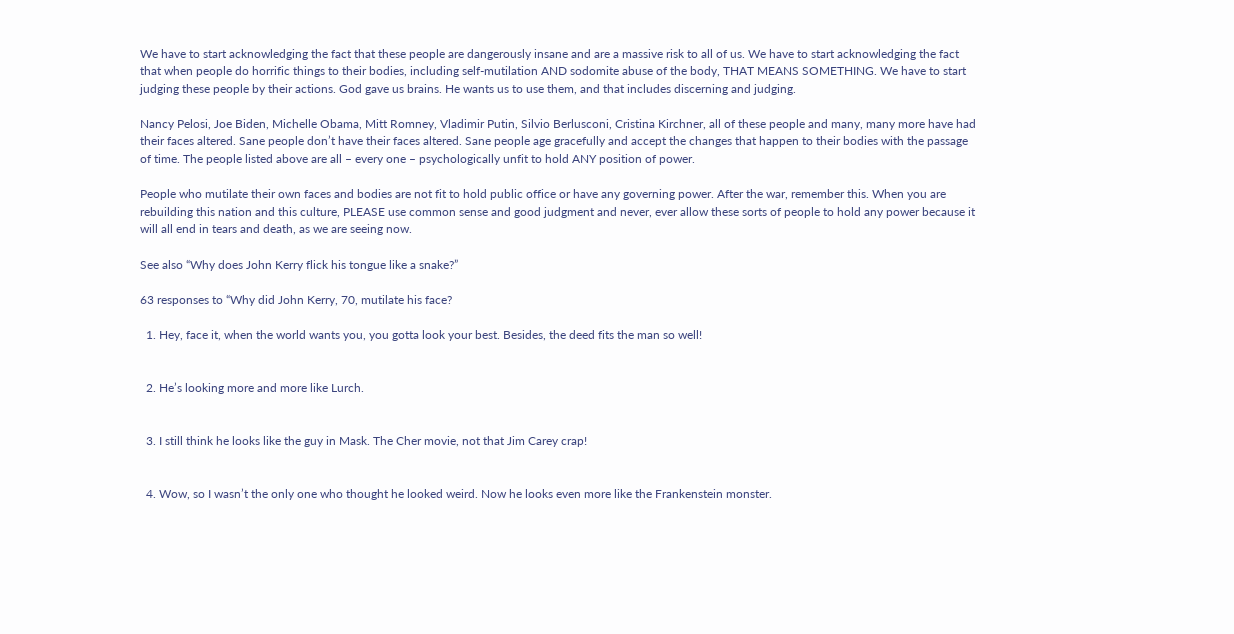We have to start acknowledging the fact that these people are dangerously insane and are a massive risk to all of us. We have to start acknowledging the fact that when people do horrific things to their bodies, including self-mutilation AND sodomite abuse of the body, THAT MEANS SOMETHING. We have to start judging these people by their actions. God gave us brains. He wants us to use them, and that includes discerning and judging.

Nancy Pelosi, Joe Biden, Michelle Obama, Mitt Romney, Vladimir Putin, Silvio Berlusconi, Cristina Kirchner, all of these people and many, many more have had their faces altered. Sane people don’t have their faces altered. Sane people age gracefully and accept the changes that happen to their bodies with the passage of time. The people listed above are all – every one – psychologically unfit to hold ANY position of power.

People who mutilate their own faces and bodies are not fit to hold public office or have any governing power. After the war, remember this. When you are rebuilding this nation and this culture, PLEASE use common sense and good judgment and never, ever allow these sorts of people to hold any power because it will all end in tears and death, as we are seeing now.

See also “Why does John Kerry flick his tongue like a snake?”

63 responses to “Why did John Kerry, 70, mutilate his face?

  1. Hey, face it, when the world wants you, you gotta look your best. Besides, the deed fits the man so well!


  2. He’s looking more and more like Lurch.


  3. I still think he looks like the guy in Mask. The Cher movie, not that Jim Carey crap!


  4. Wow, so I wasn’t the only one who thought he looked weird. Now he looks even more like the Frankenstein monster.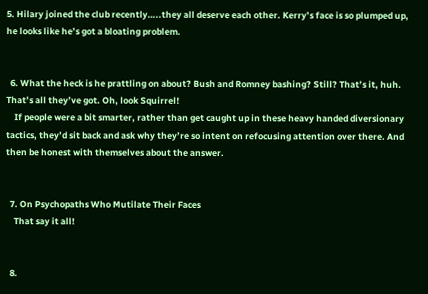5. Hilary joined the club recently…..they all deserve each other. Kerry’s face is so plumped up, he looks like he’s got a bloating problem.


  6. What the heck is he prattling on about? Bush and Romney bashing? Still? That’s it, huh. That’s all they’ve got. Oh, look Squirrel!
    If people were a bit smarter, rather than get caught up in these heavy handed diversionary tactics, they’d sit back and ask why they’re so intent on refocusing attention over there. And then be honest with themselves about the answer.


  7. On Psychopaths Who Mutilate Their Faces
    That say it all!


  8.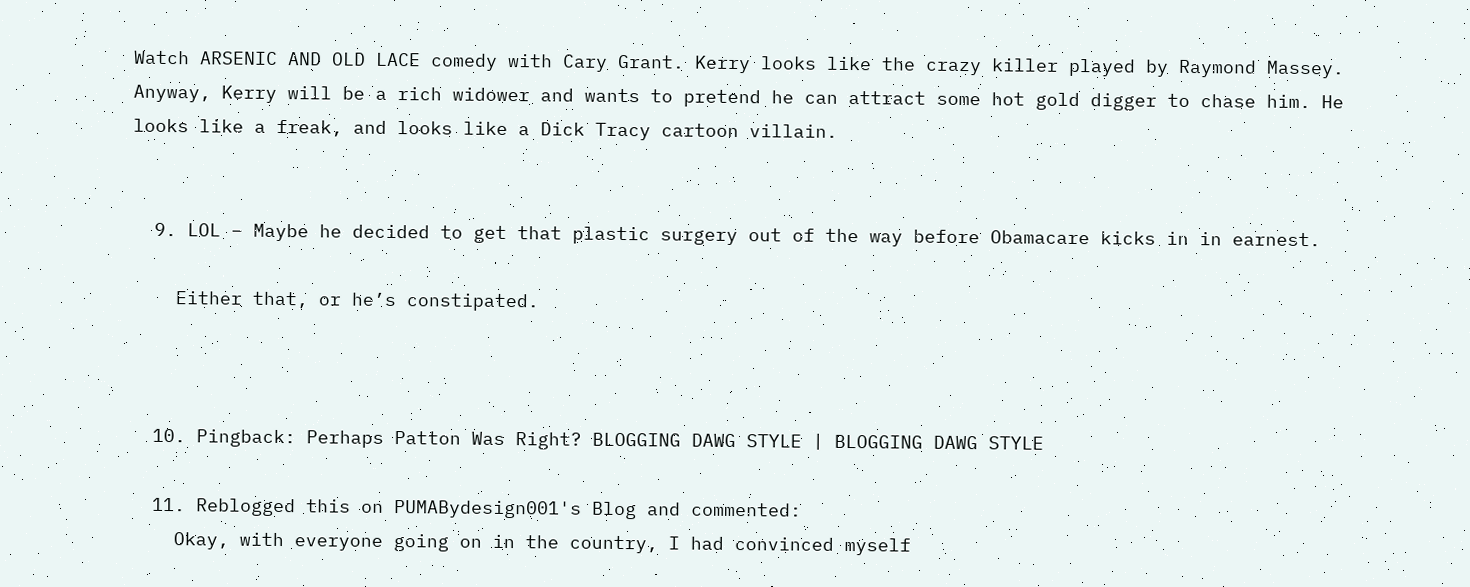Watch ARSENIC AND OLD LACE comedy with Cary Grant. Kerry looks like the crazy killer played by Raymond Massey. Anyway, Kerry will be a rich widower and wants to pretend he can attract some hot gold digger to chase him. He looks like a freak, and looks like a Dick Tracy cartoon villain.


  9. LOL – Maybe he decided to get that plastic surgery out of the way before Obamacare kicks in in earnest.

    Either that, or he’s constipated.



  10. Pingback: Perhaps Patton Was Right? BLOGGING DAWG STYLE | BLOGGING DAWG STYLE

  11. Reblogged this on PUMABydesign001's Blog and commented:
    Okay, with everyone going on in the country, I had convinced myself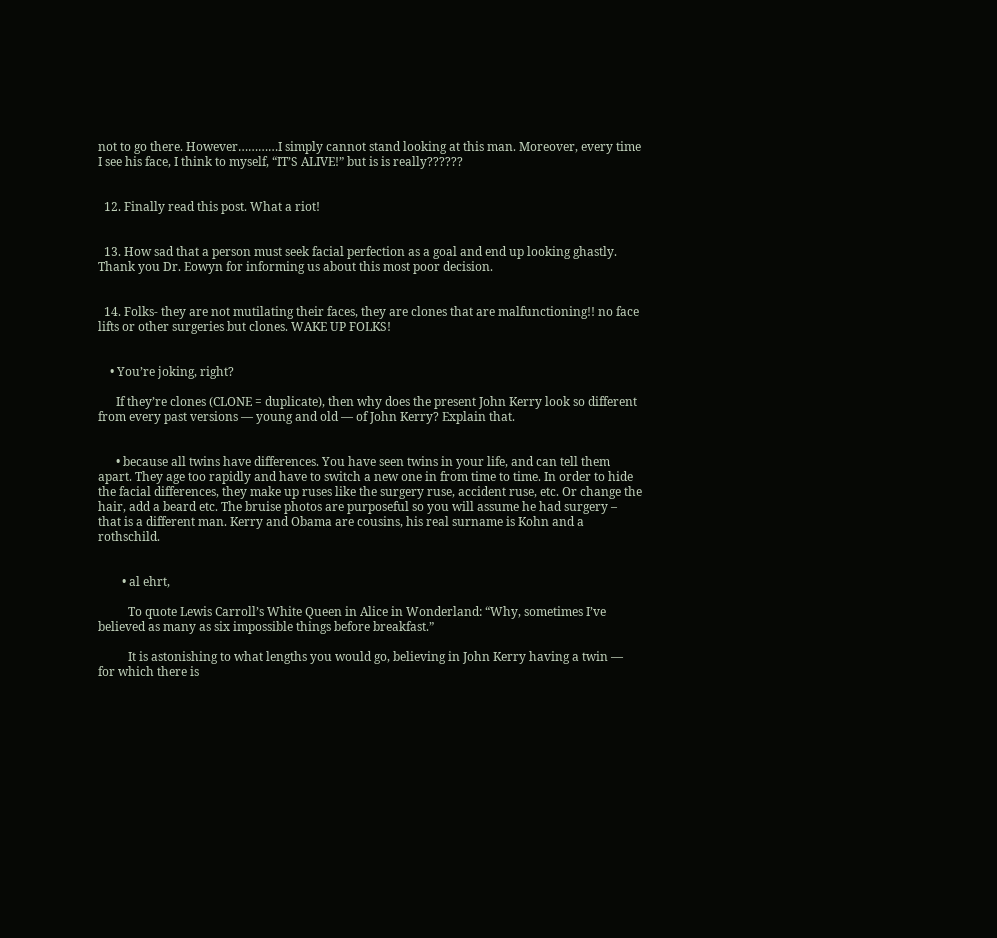not to go there. However…………I simply cannot stand looking at this man. Moreover, every time I see his face, I think to myself, “IT’S ALIVE!” but is is really??????


  12. Finally read this post. What a riot!


  13. How sad that a person must seek facial perfection as a goal and end up looking ghastly. Thank you Dr. Eowyn for informing us about this most poor decision.


  14. Folks- they are not mutilating their faces, they are clones that are malfunctioning!! no face lifts or other surgeries but clones. WAKE UP FOLKS!


    • You’re joking, right?

      If they’re clones (CLONE = duplicate), then why does the present John Kerry look so different from every past versions — young and old — of John Kerry? Explain that.


      • because all twins have differences. You have seen twins in your life, and can tell them apart. They age too rapidly and have to switch a new one in from time to time. In order to hide the facial differences, they make up ruses like the surgery ruse, accident ruse, etc. Or change the hair, add a beard etc. The bruise photos are purposeful so you will assume he had surgery – that is a different man. Kerry and Obama are cousins, his real surname is Kohn and a rothschild.


        • al ehrt,

          To quote Lewis Carroll’s White Queen in Alice in Wonderland: “Why, sometimes I’ve believed as many as six impossible things before breakfast.”

          It is astonishing to what lengths you would go, believing in John Kerry having a twin — for which there is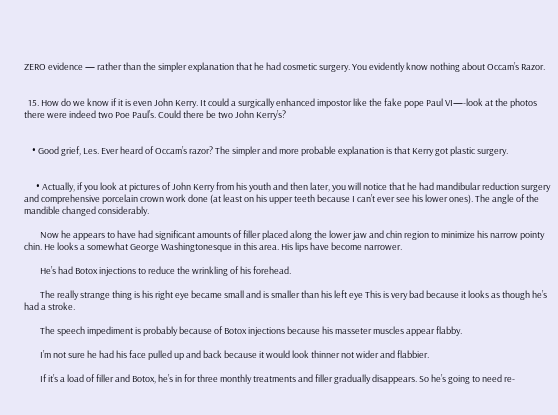ZERO evidence — rather than the simpler explanation that he had cosmetic surgery. You evidently know nothing about Occam’s Razor.


  15. How do we know if it is even John Kerry. It could a surgically enhanced impostor like the fake pope Paul VI—-look at the photos there were indeed two Poe Paul’s. Could there be two John Kerry’s?


    • Good grief, Les. Ever heard of Occam’s razor? The simpler and more probable explanation is that Kerry got plastic surgery.


      • Actually, if you look at pictures of John Kerry from his youth and then later, you will notice that he had mandibular reduction surgery and comprehensive porcelain crown work done (at least on his upper teeth because I can’t ever see his lower ones). The angle of the mandible changed considerably.

        Now he appears to have had significant amounts of filler placed along the lower jaw and chin region to minimize his narrow pointy chin. He looks a somewhat George Washingtonesque in this area. His lips have become narrower.

        He’s had Botox injections to reduce the wrinkling of his forehead.

        The really strange thing is his right eye became small and is smaller than his left eye This is very bad because it looks as though he’s had a stroke.

        The speech impediment is probably because of Botox injections because his masseter muscles appear flabby.

        I’m not sure he had his face pulled up and back because it would look thinner not wider and flabbier.

        If it’s a load of filler and Botox, he’s in for three monthly treatments and filler gradually disappears. So he’s going to need re-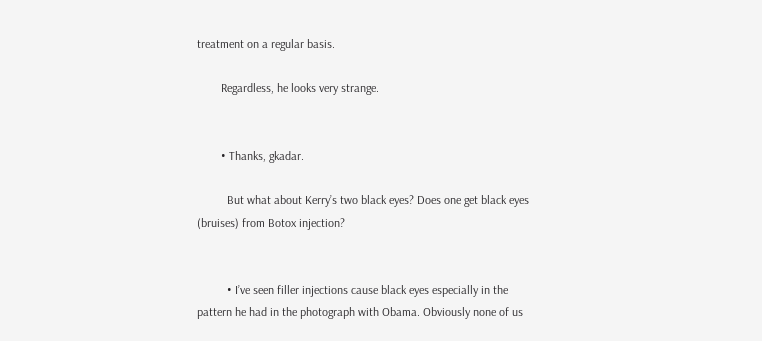treatment on a regular basis.

        Regardless, he looks very strange.


        • Thanks, gkadar.

          But what about Kerry’s two black eyes? Does one get black eyes (bruises) from Botox injection?


          • I’ve seen filler injections cause black eyes especially in the pattern he had in the photograph with Obama. Obviously none of us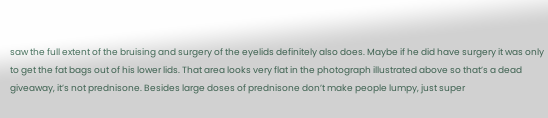saw the full extent of the bruising and surgery of the eyelids definitely also does. Maybe if he did have surgery it was only to get the fat bags out of his lower lids. That area looks very flat in the photograph illustrated above so that’s a dead giveaway, it’s not prednisone. Besides large doses of prednisone don’t make people lumpy, just super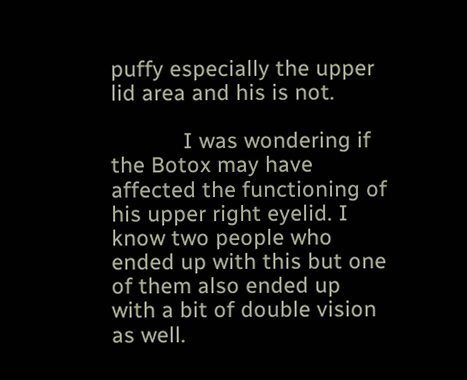puffy especially the upper lid area and his is not.

            I was wondering if the Botox may have affected the functioning of his upper right eyelid. I know two people who ended up with this but one of them also ended up with a bit of double vision as well.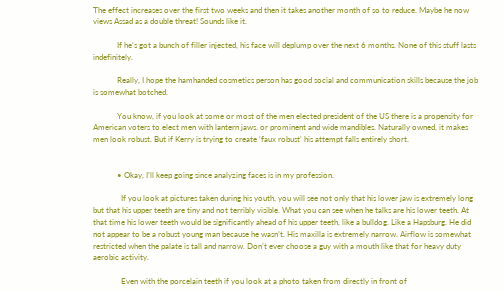The effect increases over the first two weeks and then it takes another month of so to reduce. Maybe he now views Assad as a double threat! Sounds like it.

            If he’s got a bunch of filler injected, his face will deplump over the next 6 months. None of this stuff lasts indefinitely.

            Really, I hope the hamhanded cosmetics person has good social and communication skills because the job is somewhat botched.

            You know, if you look at some or most of the men elected president of the US there is a propensity for American voters to elect men with lantern jaws. or prominent and wide mandibles. Naturally owned, it makes men look robust. But if Kerry is trying to create ‘faux robust’ his attempt falls entirely short.


            • Okay, I’ll keep going since analyzing faces is in my profession.

              If you look at pictures taken during his youth, you will see not only that his lower jaw is extremely long but that his upper teeth are tiny and not terribly visible. What you can see when he talks are his lower teeth. At that time his lower teeth would be significantly ahead of his upper teeth, like a bulldog. Like a Hapsburg. He did not appear to be a robust young man because he wasn’t. His maxilla is extremely narrow. Airflow is somewhat restricted when the palate is tall and narrow. Don’t ever choose a guy with a mouth like that for heavy duty aerobic activity.

              Even with the porcelain teeth if you look at a photo taken from directly in front of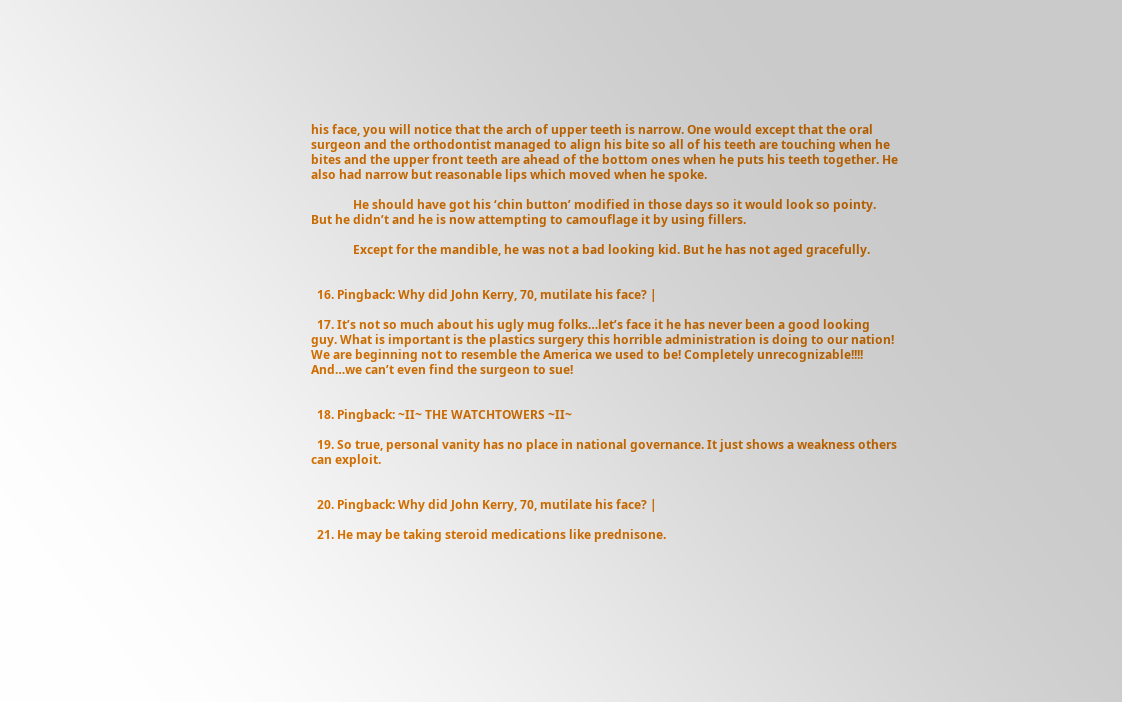his face, you will notice that the arch of upper teeth is narrow. One would except that the oral surgeon and the orthodontist managed to align his bite so all of his teeth are touching when he bites and the upper front teeth are ahead of the bottom ones when he puts his teeth together. He also had narrow but reasonable lips which moved when he spoke.

              He should have got his ‘chin button’ modified in those days so it would look so pointy. But he didn’t and he is now attempting to camouflage it by using fillers.

              Except for the mandible, he was not a bad looking kid. But he has not aged gracefully.


  16. Pingback: Why did John Kerry, 70, mutilate his face? |

  17. It’s not so much about his ugly mug folks…let’s face it he has never been a good looking guy. What is important is the plastics surgery this horrible administration is doing to our nation! We are beginning not to resemble the America we used to be! Completely unrecognizable!!!! And…we can’t even find the surgeon to sue!


  18. Pingback: ~II~ THE WATCHTOWERS ~II~

  19. So true, personal vanity has no place in national governance. It just shows a weakness others can exploit.


  20. Pingback: Why did John Kerry, 70, mutilate his face? |

  21. He may be taking steroid medications like prednisone.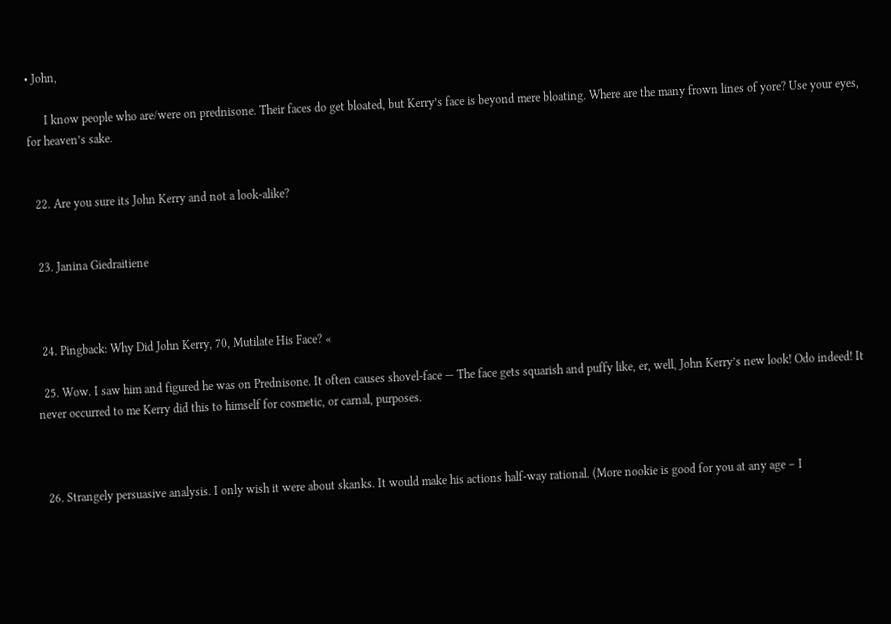• John,

      I know people who are/were on prednisone. Their faces do get bloated, but Kerry’s face is beyond mere bloating. Where are the many frown lines of yore? Use your eyes, for heaven’s sake.


  22. Are you sure its John Kerry and not a look-alike?


  23. Janina Giedraitiene



  24. Pingback: Why Did John Kerry, 70, Mutilate His Face? «

  25. Wow. I saw him and figured he was on Prednisone. It often causes shovel-face — The face gets squarish and puffy like, er, well, John Kerry’s new look! Odo indeed! It never occurred to me Kerry did this to himself for cosmetic, or carnal, purposes.



  26. Strangely persuasive analysis. I only wish it were about skanks. It would make his actions half-way rational. (More nookie is good for you at any age – I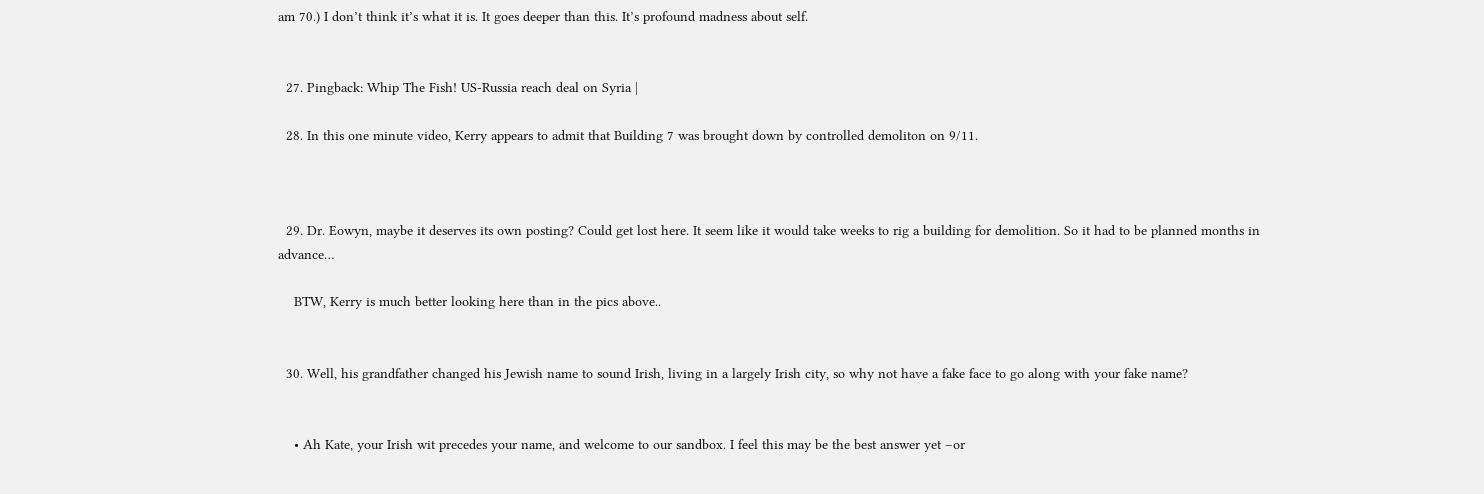am 70.) I don’t think it’s what it is. It goes deeper than this. It’s profound madness about self.


  27. Pingback: Whip The Fish! US-Russia reach deal on Syria |

  28. In this one minute video, Kerry appears to admit that Building 7 was brought down by controlled demoliton on 9/11.



  29. Dr. Eowyn, maybe it deserves its own posting? Could get lost here. It seem like it would take weeks to rig a building for demolition. So it had to be planned months in advance…

    BTW, Kerry is much better looking here than in the pics above..


  30. Well, his grandfather changed his Jewish name to sound Irish, living in a largely Irish city, so why not have a fake face to go along with your fake name?


    • Ah Kate, your Irish wit precedes your name, and welcome to our sandbox. I feel this may be the best answer yet –or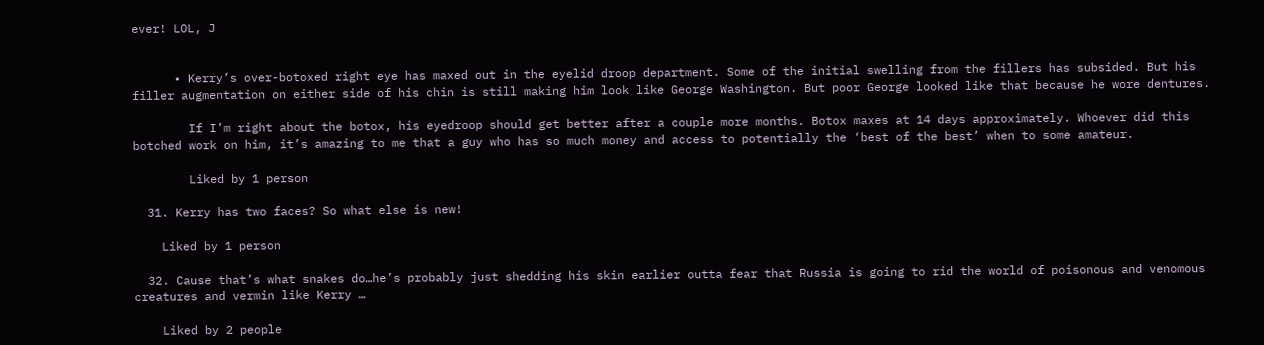ever! LOL, J


      • Kerry’s over-botoxed right eye has maxed out in the eyelid droop department. Some of the initial swelling from the fillers has subsided. But his filler augmentation on either side of his chin is still making him look like George Washington. But poor George looked like that because he wore dentures.

        If I’m right about the botox, his eyedroop should get better after a couple more months. Botox maxes at 14 days approximately. Whoever did this botched work on him, it’s amazing to me that a guy who has so much money and access to potentially the ‘best of the best’ when to some amateur.

        Liked by 1 person

  31. Kerry has two faces? So what else is new!

    Liked by 1 person

  32. Cause that’s what snakes do…he’s probably just shedding his skin earlier outta fear that Russia is going to rid the world of poisonous and venomous creatures and vermin like Kerry …

    Liked by 2 people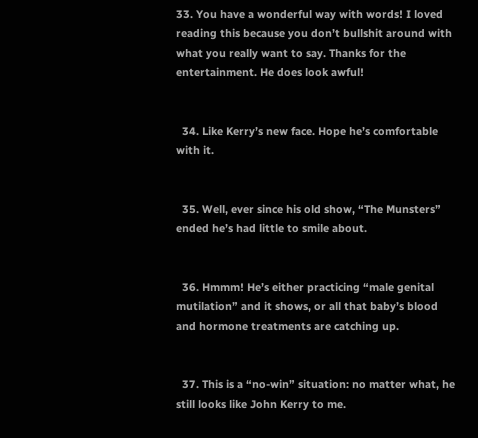33. You have a wonderful way with words! I loved reading this because you don’t bullshit around with what you really want to say. Thanks for the entertainment. He does look awful!


  34. Like Kerry’s new face. Hope he’s comfortable with it.


  35. Well, ever since his old show, “The Munsters” ended he’s had little to smile about.


  36. Hmmm! He’s either practicing “male genital mutilation” and it shows, or all that baby’s blood and hormone treatments are catching up.


  37. This is a “no-win” situation: no matter what, he still looks like John Kerry to me.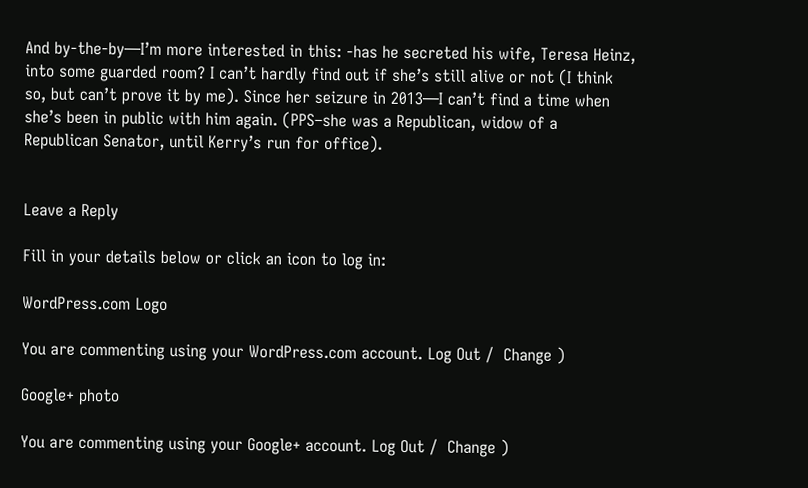And by-the-by—I’m more interested in this: -has he secreted his wife, Teresa Heinz, into some guarded room? I can’t hardly find out if she’s still alive or not (I think so, but can’t prove it by me). Since her seizure in 2013—I can’t find a time when she’s been in public with him again. (PPS–she was a Republican, widow of a Republican Senator, until Kerry’s run for office).


Leave a Reply

Fill in your details below or click an icon to log in:

WordPress.com Logo

You are commenting using your WordPress.com account. Log Out /  Change )

Google+ photo

You are commenting using your Google+ account. Log Out /  Change )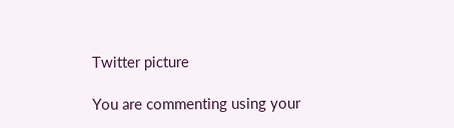Twitter picture

You are commenting using your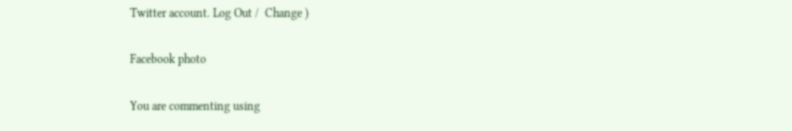Twitter account. Log Out /  Change )

Facebook photo

You are commenting using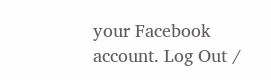your Facebook account. Log Out /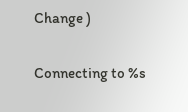Change )


Connecting to %s